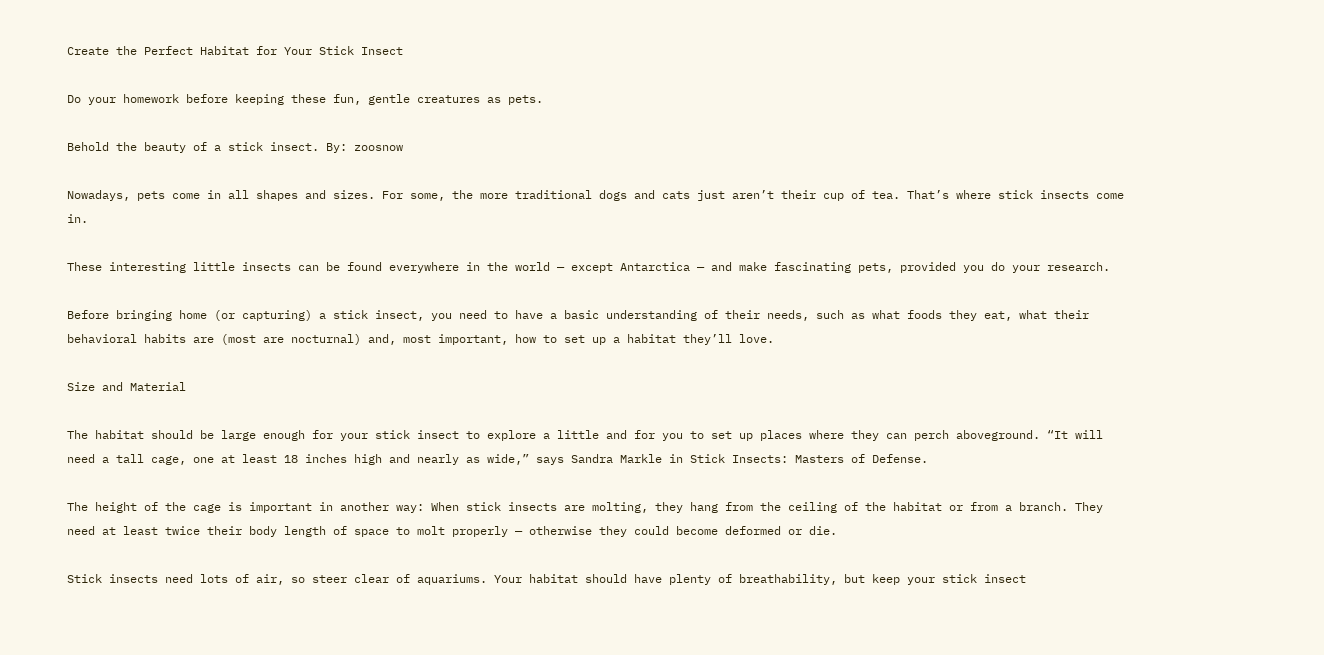Create the Perfect Habitat for Your Stick Insect

Do your homework before keeping these fun, gentle creatures as pets.

Behold the beauty of a stick insect. By: zoosnow

Nowadays, pets come in all shapes and sizes. For some, the more traditional dogs and cats just aren’t their cup of tea. That’s where stick insects come in.

These interesting little insects can be found everywhere in the world — except Antarctica — and make fascinating pets, provided you do your research.

Before bringing home (or capturing) a stick insect, you need to have a basic understanding of their needs, such as what foods they eat, what their behavioral habits are (most are nocturnal) and, most important, how to set up a habitat they’ll love.

Size and Material

The habitat should be large enough for your stick insect to explore a little and for you to set up places where they can perch aboveground. “It will need a tall cage, one at least 18 inches high and nearly as wide,” says Sandra Markle in Stick Insects: Masters of Defense.

The height of the cage is important in another way: When stick insects are molting, they hang from the ceiling of the habitat or from a branch. They need at least twice their body length of space to molt properly — otherwise they could become deformed or die.

Stick insects need lots of air, so steer clear of aquariums. Your habitat should have plenty of breathability, but keep your stick insect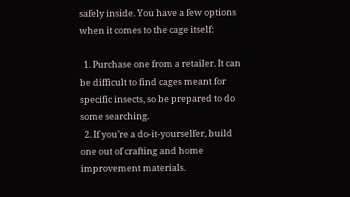safely inside. You have a few options when it comes to the cage itself:

  1. Purchase one from a retailer. It can be difficult to find cages meant for specific insects, so be prepared to do some searching.
  2. If you’re a do-it-yourselfer, build one out of crafting and home improvement materials.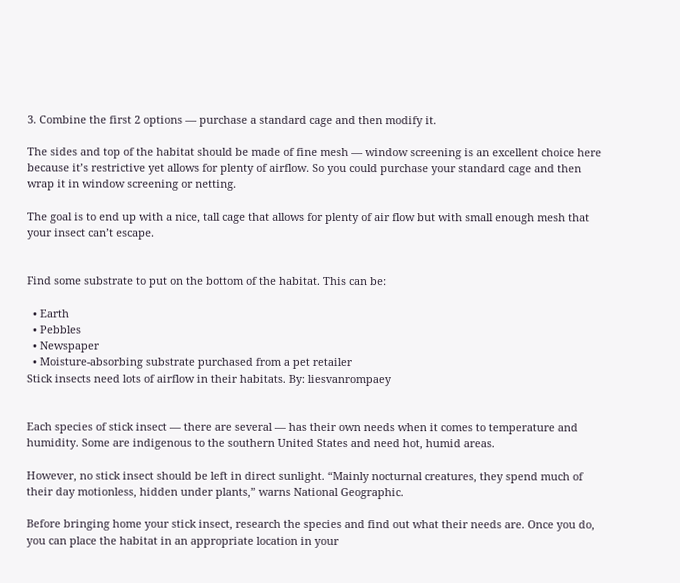3. Combine the first 2 options — purchase a standard cage and then modify it.

The sides and top of the habitat should be made of fine mesh — window screening is an excellent choice here because it’s restrictive yet allows for plenty of airflow. So you could purchase your standard cage and then wrap it in window screening or netting.

The goal is to end up with a nice, tall cage that allows for plenty of air flow but with small enough mesh that your insect can’t escape.


Find some substrate to put on the bottom of the habitat. This can be:

  • Earth
  • Pebbles
  • Newspaper
  • Moisture-absorbing substrate purchased from a pet retailer
Stick insects need lots of airflow in their habitats. By: liesvanrompaey


Each species of stick insect — there are several — has their own needs when it comes to temperature and humidity. Some are indigenous to the southern United States and need hot, humid areas.

However, no stick insect should be left in direct sunlight. “Mainly nocturnal creatures, they spend much of their day motionless, hidden under plants,” warns National Geographic.

Before bringing home your stick insect, research the species and find out what their needs are. Once you do, you can place the habitat in an appropriate location in your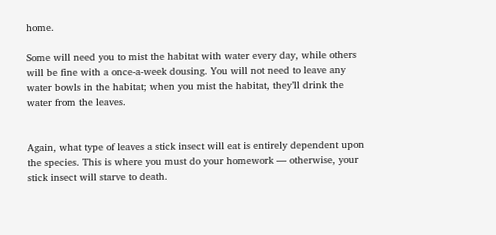home.

Some will need you to mist the habitat with water every day, while others will be fine with a once-a-week dousing. You will not need to leave any water bowls in the habitat; when you mist the habitat, they’ll drink the water from the leaves.


Again, what type of leaves a stick insect will eat is entirely dependent upon the species. This is where you must do your homework — otherwise, your stick insect will starve to death.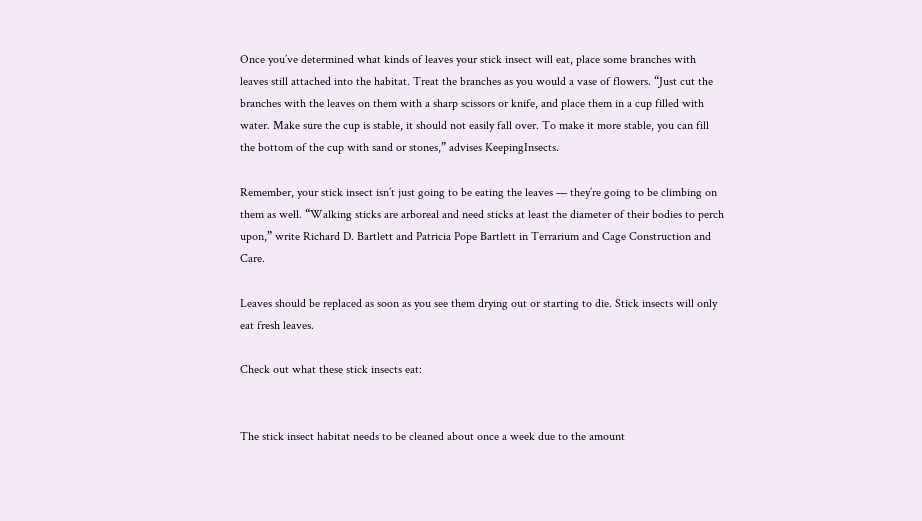Once you’ve determined what kinds of leaves your stick insect will eat, place some branches with leaves still attached into the habitat. Treat the branches as you would a vase of flowers. “Just cut the branches with the leaves on them with a sharp scissors or knife, and place them in a cup filled with water. Make sure the cup is stable, it should not easily fall over. To make it more stable, you can fill the bottom of the cup with sand or stones,” advises KeepingInsects.

Remember, your stick insect isn’t just going to be eating the leaves — they’re going to be climbing on them as well. “Walking sticks are arboreal and need sticks at least the diameter of their bodies to perch upon,” write Richard D. Bartlett and Patricia Pope Bartlett in Terrarium and Cage Construction and Care.

Leaves should be replaced as soon as you see them drying out or starting to die. Stick insects will only eat fresh leaves.

Check out what these stick insects eat:


The stick insect habitat needs to be cleaned about once a week due to the amount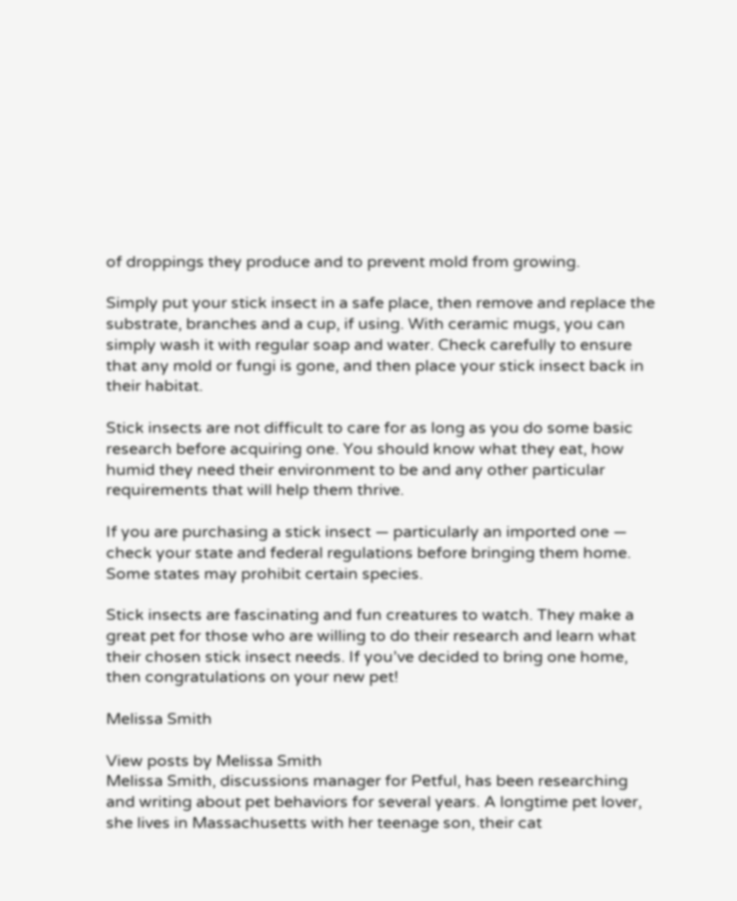of droppings they produce and to prevent mold from growing.

Simply put your stick insect in a safe place, then remove and replace the substrate, branches and a cup, if using. With ceramic mugs, you can simply wash it with regular soap and water. Check carefully to ensure that any mold or fungi is gone, and then place your stick insect back in their habitat.

Stick insects are not difficult to care for as long as you do some basic research before acquiring one. You should know what they eat, how humid they need their environment to be and any other particular requirements that will help them thrive.

If you are purchasing a stick insect — particularly an imported one — check your state and federal regulations before bringing them home. Some states may prohibit certain species.

Stick insects are fascinating and fun creatures to watch. They make a great pet for those who are willing to do their research and learn what their chosen stick insect needs. If you’ve decided to bring one home, then congratulations on your new pet!

Melissa Smith

View posts by Melissa Smith
Melissa Smith, discussions manager for Petful, has been researching and writing about pet behaviors for several years. A longtime pet lover, she lives in Massachusetts with her teenage son, their cat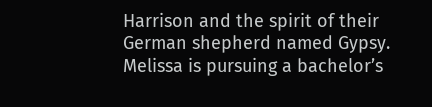Harrison and the spirit of their German shepherd named Gypsy. Melissa is pursuing a bachelor’s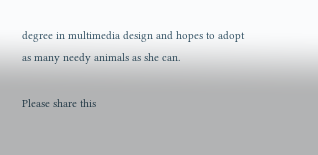degree in multimedia design and hopes to adopt as many needy animals as she can.

Please share this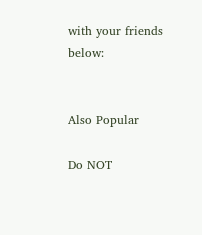with your friends below:


Also Popular

Do NOT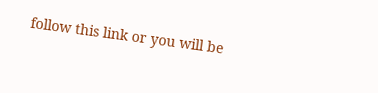follow this link or you will be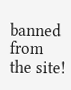banned from the site!